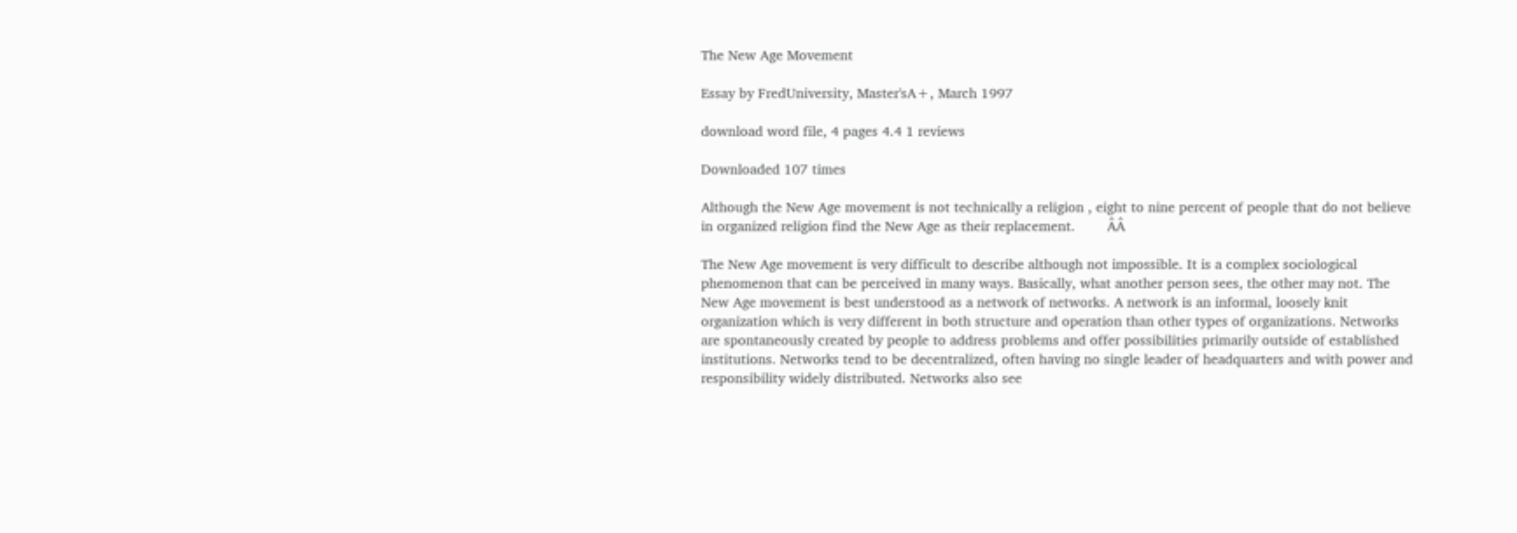The New Age Movement

Essay by FredUniversity, Master'sA+, March 1997

download word file, 4 pages 4.4 1 reviews

Downloaded 107 times

Although the New Age movement is not technically a religion , eight to nine percent of people that do not believe in organized religion find the New Age as their replacement.        ÂÂ

The New Age movement is very difficult to describe although not impossible. It is a complex sociological phenomenon that can be perceived in many ways. Basically, what another person sees, the other may not. The New Age movement is best understood as a network of networks. A network is an informal, loosely knit organization which is very different in both structure and operation than other types of organizations. Networks are spontaneously created by people to address problems and offer possibilities primarily outside of established institutions. Networks tend to be decentralized, often having no single leader of headquarters and with power and responsibility widely distributed. Networks also see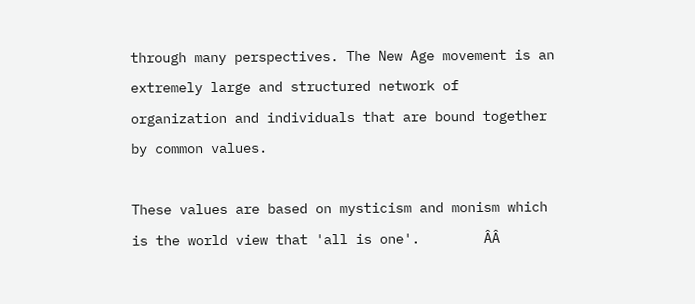through many perspectives. The New Age movement is an extremely large and structured network of organization and individuals that are bound together by common values.

These values are based on mysticism and monism which is the world view that 'all is one'.        ÂÂ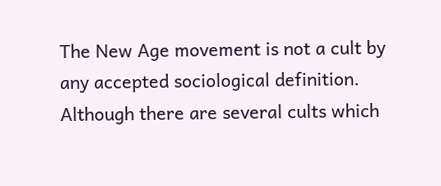The New Age movement is not a cult by any accepted sociological definition. Although there are several cults which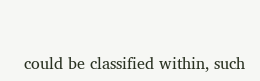could be classified within, such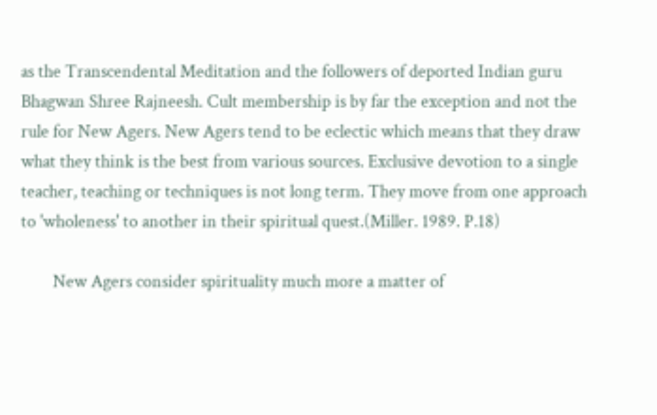as the Transcendental Meditation and the followers of deported Indian guru Bhagwan Shree Rajneesh. Cult membership is by far the exception and not the rule for New Agers. New Agers tend to be eclectic which means that they draw what they think is the best from various sources. Exclusive devotion to a single teacher, teaching or techniques is not long term. They move from one approach to 'wholeness' to another in their spiritual quest.(Miller. 1989. P.18)

        New Agers consider spirituality much more a matter of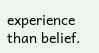experience than belief.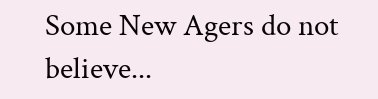Some New Agers do not believe...